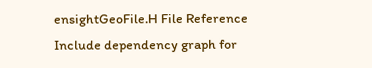ensightGeoFile.H File Reference
Include dependency graph for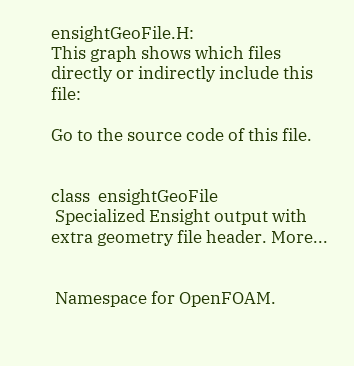ensightGeoFile.H:
This graph shows which files directly or indirectly include this file:

Go to the source code of this file.


class  ensightGeoFile
 Specialized Ensight output with extra geometry file header. More...


 Namespace for OpenFOAM.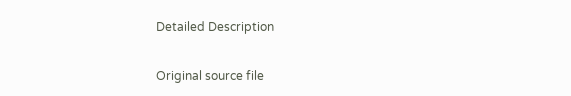Detailed Description

Original source file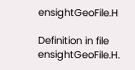ensightGeoFile.H

Definition in file ensightGeoFile.H.